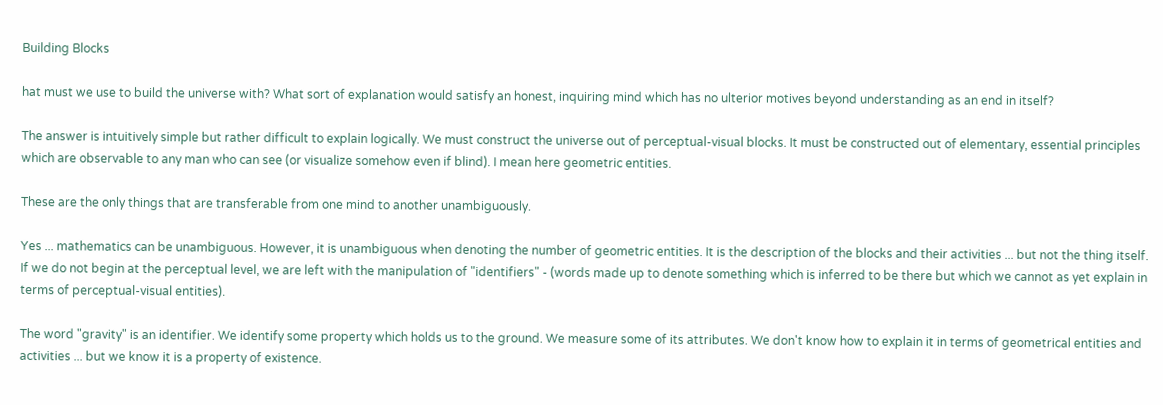Building Blocks

hat must we use to build the universe with? What sort of explanation would satisfy an honest, inquiring mind which has no ulterior motives beyond understanding as an end in itself?

The answer is intuitively simple but rather difficult to explain logically. We must construct the universe out of perceptual-visual blocks. It must be constructed out of elementary, essential principles which are observable to any man who can see (or visualize somehow even if blind). I mean here geometric entities.

These are the only things that are transferable from one mind to another unambiguously.

Yes ... mathematics can be unambiguous. However, it is unambiguous when denoting the number of geometric entities. It is the description of the blocks and their activities ... but not the thing itself.
If we do not begin at the perceptual level, we are left with the manipulation of "identifiers" - (words made up to denote something which is inferred to be there but which we cannot as yet explain in terms of perceptual-visual entities).

The word "gravity" is an identifier. We identify some property which holds us to the ground. We measure some of its attributes. We don't know how to explain it in terms of geometrical entities and activities ... but we know it is a property of existence.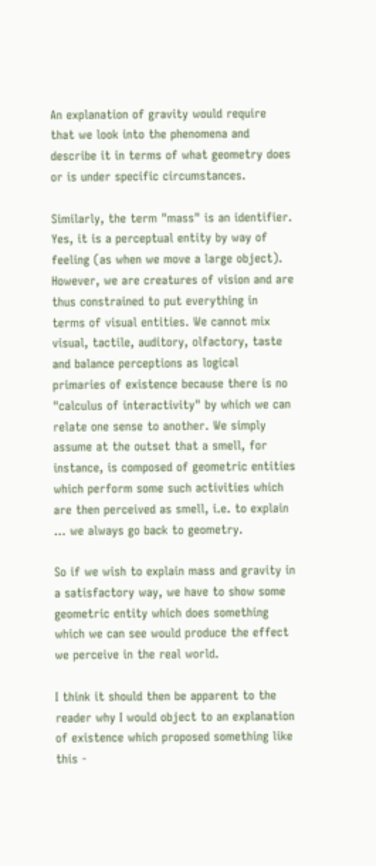An explanation of gravity would require that we look into the phenomena and describe it in terms of what geometry does or is under specific circumstances.

Similarly, the term "mass" is an identifier. Yes, it is a perceptual entity by way of feeling (as when we move a large object). However, we are creatures of vision and are thus constrained to put everything in terms of visual entities. We cannot mix visual, tactile, auditory, olfactory, taste and balance perceptions as logical primaries of existence because there is no "calculus of interactivity" by which we can relate one sense to another. We simply assume at the outset that a smell, for instance, is composed of geometric entities which perform some such activities which are then perceived as smell, i.e. to explain ... we always go back to geometry.

So if we wish to explain mass and gravity in a satisfactory way, we have to show some geometric entity which does something which we can see would produce the effect we perceive in the real world.

I think it should then be apparent to the reader why I would object to an explanation of existence which proposed something like this -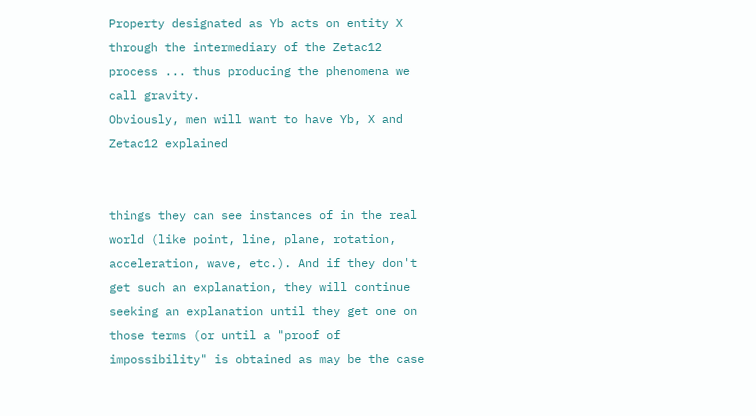Property designated as Yb acts on entity X through the intermediary of the Zetac12 process ... thus producing the phenomena we call gravity.
Obviously, men will want to have Yb, X and Zetac12 explained


things they can see instances of in the real world (like point, line, plane, rotation, acceleration, wave, etc.). And if they don't get such an explanation, they will continue seeking an explanation until they get one on those terms (or until a "proof of impossibility" is obtained as may be the case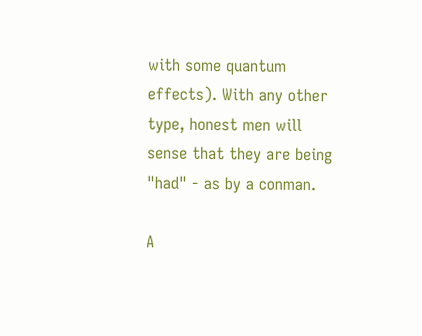with some quantum effects). With any other type, honest men will sense that they are being "had" - as by a conman.

A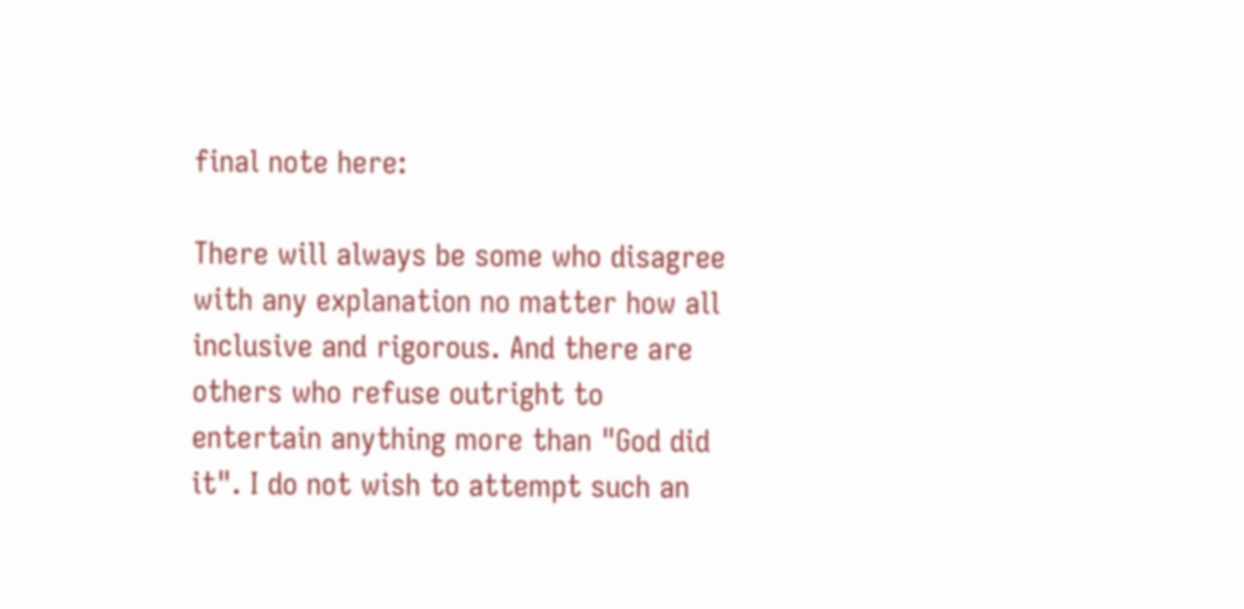final note here:

There will always be some who disagree with any explanation no matter how all inclusive and rigorous. And there are others who refuse outright to entertain anything more than "God did it". I do not wish to attempt such an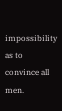impossibility as to convince all men.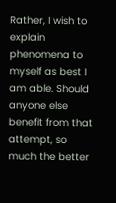Rather, I wish to explain phenomena to myself as best I am able. Should anyone else benefit from that attempt, so much the better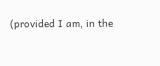(provided I am, in the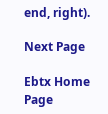end, right).

Next Page

Ebtx Home Page